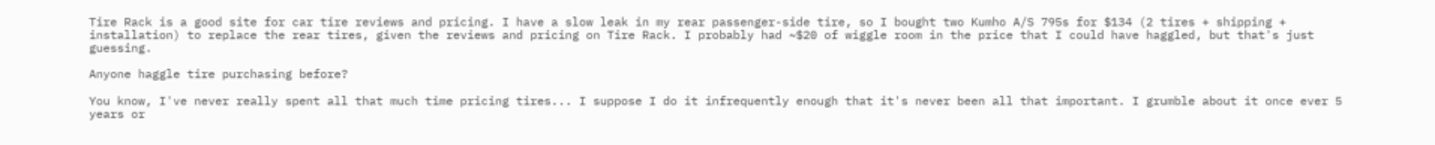Tire Rack is a good site for car tire reviews and pricing. I have a slow leak in my rear passenger-side tire, so I bought two Kumho A/S 795s for $134 (2 tires + shipping + installation) to replace the rear tires, given the reviews and pricing on Tire Rack. I probably had ~$20 of wiggle room in the price that I could have haggled, but that's just guessing.

Anyone haggle tire purchasing before?

You know, I've never really spent all that much time pricing tires... I suppose I do it infrequently enough that it's never been all that important. I grumble about it once ever 5 years or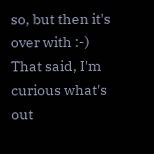so, but then it's over with :-) That said, I'm curious what's out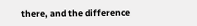there, and the difference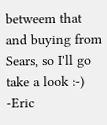betweem that and buying from Sears, so I'll go take a look :-) -Eric